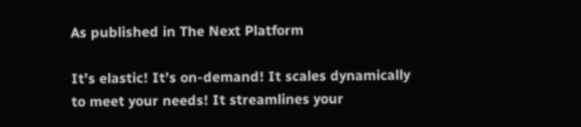As published in The Next Platform

It’s elastic! It’s on-demand! It scales dynamically to meet your needs! It streamlines your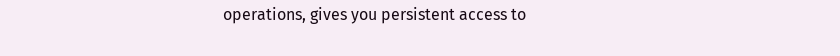operations, gives you persistent access to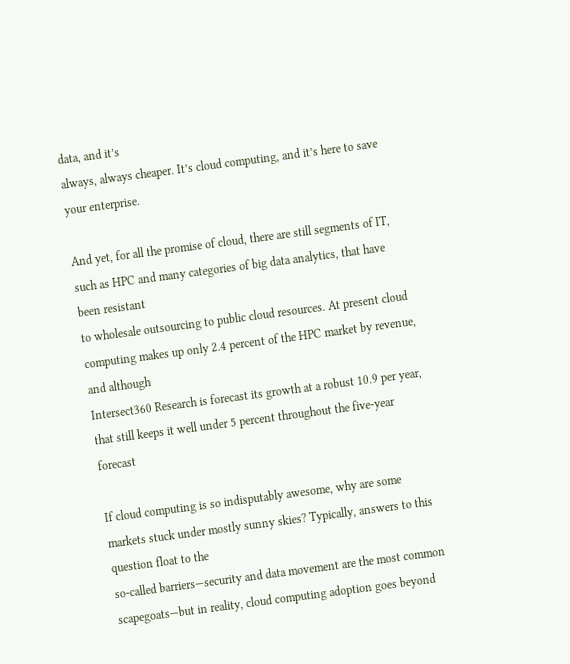data, and it’s
always, always cheaper. It’s cloud computing, and it’s here to save your enterprise.

And yet, for all the promise of cloud, there are still segments of IT, such as HPC and many categories of big data analytics, that have been resistant
to wholesale outsourcing to public cloud resources. At present cloud computing makes up only 2.4 percent of the HPC market by revenue, and although
Intersect360 Research is forecast its growth at a robust 10.9 per year, that still keeps it well under 5 percent throughout the five-year forecast

If cloud computing is so indisputably awesome, why are some markets stuck under mostly sunny skies? Typically, answers to this question float to the
so-called barriers—security and data movement are the most common scapegoats—but in reality, cloud computing adoption goes beyond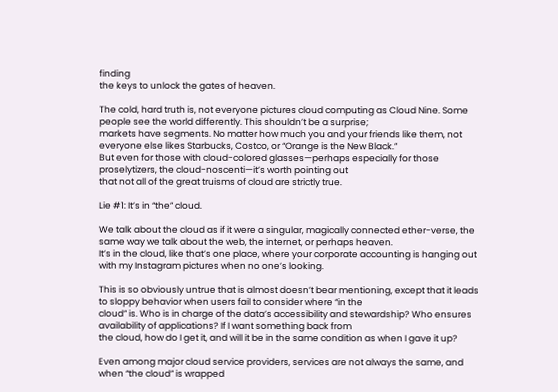finding
the keys to unlock the gates of heaven.

The cold, hard truth is, not everyone pictures cloud computing as Cloud Nine. Some people see the world differently. This shouldn’t be a surprise;
markets have segments. No matter how much you and your friends like them, not everyone else likes Starbucks, Costco, or “Orange is the New Black.”
But even for those with cloud-colored glasses—perhaps especially for those proselytizers, the cloud-noscenti—it’s worth pointing out
that not all of the great truisms of cloud are strictly true.

Lie #1: It’s in “the” cloud.

We talk about the cloud as if it were a singular, magically connected ether-verse, the same way we talk about the web, the internet, or perhaps heaven.
It’s in the cloud, like that’s one place, where your corporate accounting is hanging out with my Instagram pictures when no one’s looking.

This is so obviously untrue that is almost doesn’t bear mentioning, except that it leads to sloppy behavior when users fail to consider where “in the
cloud” is. Who is in charge of the data’s accessibility and stewardship? Who ensures availability of applications? If I want something back from
the cloud, how do I get it, and will it be in the same condition as when I gave it up?

Even among major cloud service providers, services are not always the same, and when “the cloud” is wrapped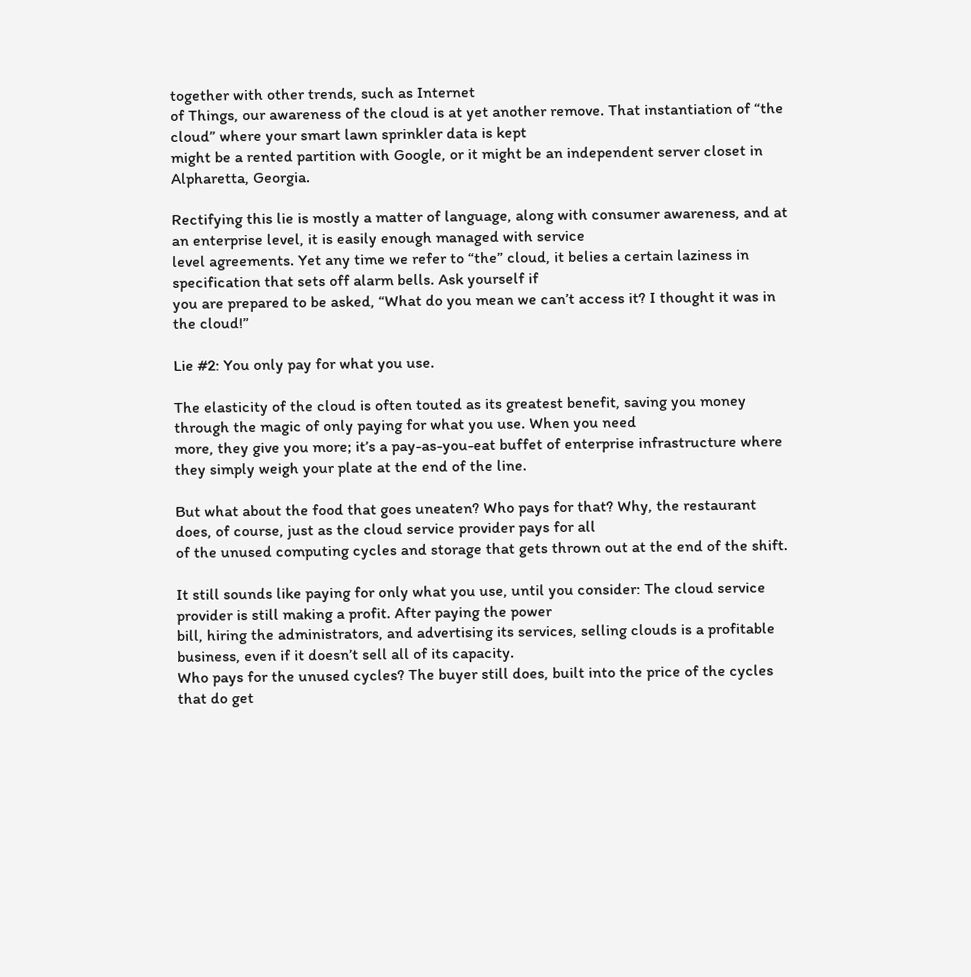together with other trends, such as Internet
of Things, our awareness of the cloud is at yet another remove. That instantiation of “the cloud” where your smart lawn sprinkler data is kept
might be a rented partition with Google, or it might be an independent server closet in Alpharetta, Georgia.

Rectifying this lie is mostly a matter of language, along with consumer awareness, and at an enterprise level, it is easily enough managed with service
level agreements. Yet any time we refer to “the” cloud, it belies a certain laziness in specification that sets off alarm bells. Ask yourself if
you are prepared to be asked, “What do you mean we can’t access it? I thought it was in the cloud!”

Lie #2: You only pay for what you use.

The elasticity of the cloud is often touted as its greatest benefit, saving you money through the magic of only paying for what you use. When you need
more, they give you more; it’s a pay-as-you-eat buffet of enterprise infrastructure where they simply weigh your plate at the end of the line.

But what about the food that goes uneaten? Who pays for that? Why, the restaurant does, of course, just as the cloud service provider pays for all
of the unused computing cycles and storage that gets thrown out at the end of the shift.

It still sounds like paying for only what you use, until you consider: The cloud service provider is still making a profit. After paying the power
bill, hiring the administrators, and advertising its services, selling clouds is a profitable business, even if it doesn’t sell all of its capacity.
Who pays for the unused cycles? The buyer still does, built into the price of the cycles that do get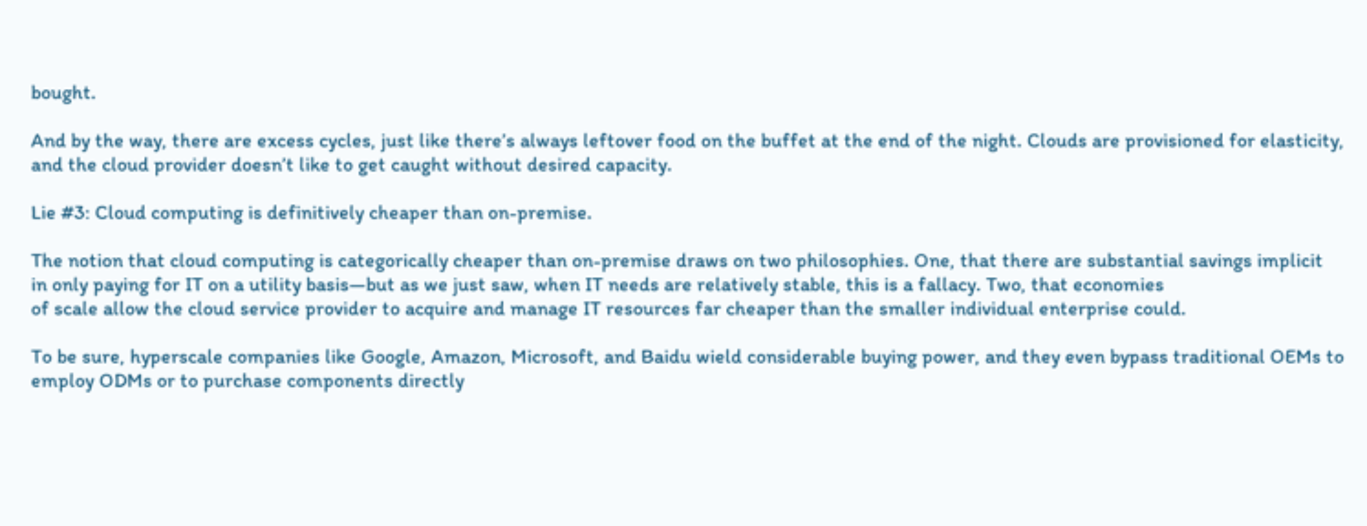bought.

And by the way, there are excess cycles, just like there’s always leftover food on the buffet at the end of the night. Clouds are provisioned for elasticity,
and the cloud provider doesn’t like to get caught without desired capacity.

Lie #3: Cloud computing is definitively cheaper than on-premise.

The notion that cloud computing is categorically cheaper than on-premise draws on two philosophies. One, that there are substantial savings implicit
in only paying for IT on a utility basis—but as we just saw, when IT needs are relatively stable, this is a fallacy. Two, that economies
of scale allow the cloud service provider to acquire and manage IT resources far cheaper than the smaller individual enterprise could.

To be sure, hyperscale companies like Google, Amazon, Microsoft, and Baidu wield considerable buying power, and they even bypass traditional OEMs to
employ ODMs or to purchase components directly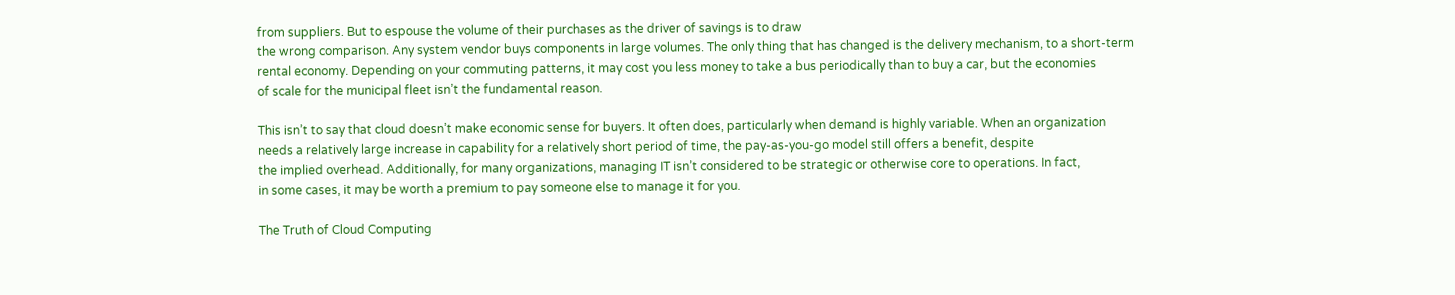from suppliers. But to espouse the volume of their purchases as the driver of savings is to draw
the wrong comparison. Any system vendor buys components in large volumes. The only thing that has changed is the delivery mechanism, to a short-term
rental economy. Depending on your commuting patterns, it may cost you less money to take a bus periodically than to buy a car, but the economies
of scale for the municipal fleet isn’t the fundamental reason.

This isn’t to say that cloud doesn’t make economic sense for buyers. It often does, particularly when demand is highly variable. When an organization
needs a relatively large increase in capability for a relatively short period of time, the pay-as-you-go model still offers a benefit, despite
the implied overhead. Additionally, for many organizations, managing IT isn’t considered to be strategic or otherwise core to operations. In fact,
in some cases, it may be worth a premium to pay someone else to manage it for you.

The Truth of Cloud Computing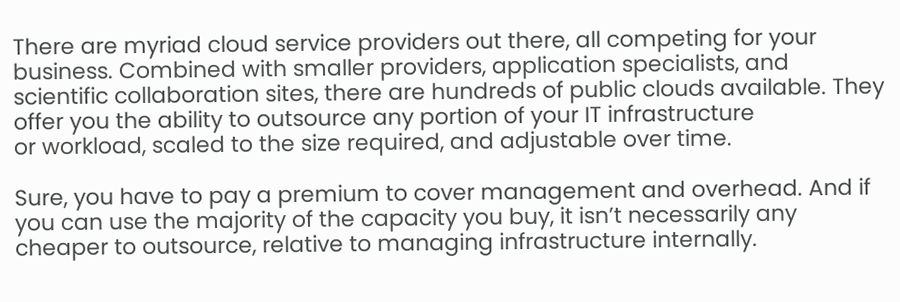There are myriad cloud service providers out there, all competing for your business. Combined with smaller providers, application specialists, and
scientific collaboration sites, there are hundreds of public clouds available. They offer you the ability to outsource any portion of your IT infrastructure
or workload, scaled to the size required, and adjustable over time.

Sure, you have to pay a premium to cover management and overhead. And if you can use the majority of the capacity you buy, it isn’t necessarily any
cheaper to outsource, relative to managing infrastructure internally.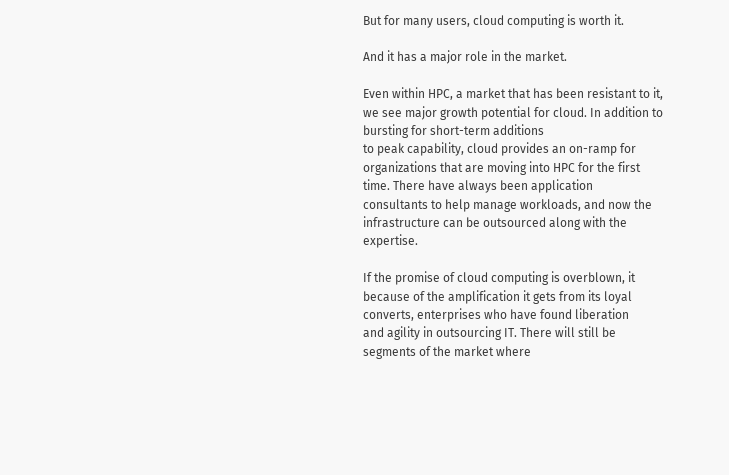But for many users, cloud computing is worth it.

And it has a major role in the market.

Even within HPC, a market that has been resistant to it, we see major growth potential for cloud. In addition to bursting for short-term additions
to peak capability, cloud provides an on-ramp for organizations that are moving into HPC for the first time. There have always been application
consultants to help manage workloads, and now the infrastructure can be outsourced along with the expertise.

If the promise of cloud computing is overblown, it because of the amplification it gets from its loyal converts, enterprises who have found liberation
and agility in outsourcing IT. There will still be segments of the market where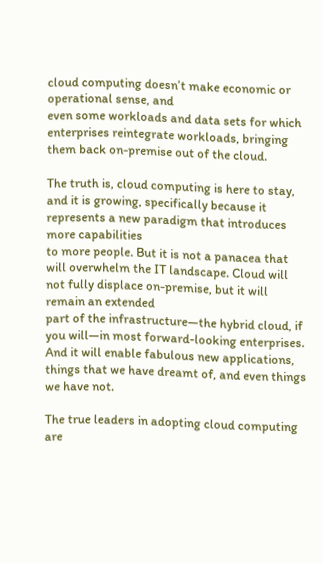cloud computing doesn’t make economic or operational sense, and
even some workloads and data sets for which enterprises reintegrate workloads, bringing them back on-premise out of the cloud.

The truth is, cloud computing is here to stay, and it is growing, specifically because it represents a new paradigm that introduces more capabilities
to more people. But it is not a panacea that will overwhelm the IT landscape. Cloud will not fully displace on-premise, but it will remain an extended
part of the infrastructure—the hybrid cloud, if you will—in most forward-looking enterprises. And it will enable fabulous new applications,
things that we have dreamt of, and even things we have not.

The true leaders in adopting cloud computing are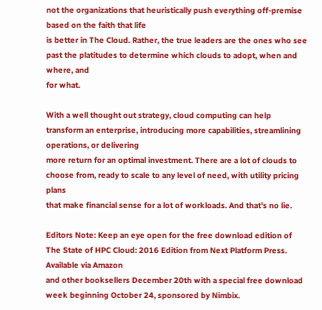not the organizations that heuristically push everything off-premise based on the faith that life
is better in The Cloud. Rather, the true leaders are the ones who see past the platitudes to determine which clouds to adopt, when and where, and
for what.

With a well thought out strategy, cloud computing can help transform an enterprise, introducing more capabilities, streamlining operations, or delivering
more return for an optimal investment. There are a lot of clouds to choose from, ready to scale to any level of need, with utility pricing plans
that make financial sense for a lot of workloads. And that’s no lie.

Editors Note: Keep an eye open for the free download edition of The State of HPC Cloud: 2016 Edition from Next Platform Press. Available via Amazon
and other booksellers December 20th with a special free download week beginning October 24, sponsored by Nimbix.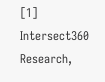[1] Intersect360 Research,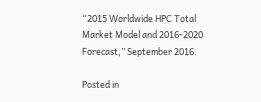“2015 Worldwide HPC Total
Market Model and 2016-2020 Forecast,” September 2016.

Posted in